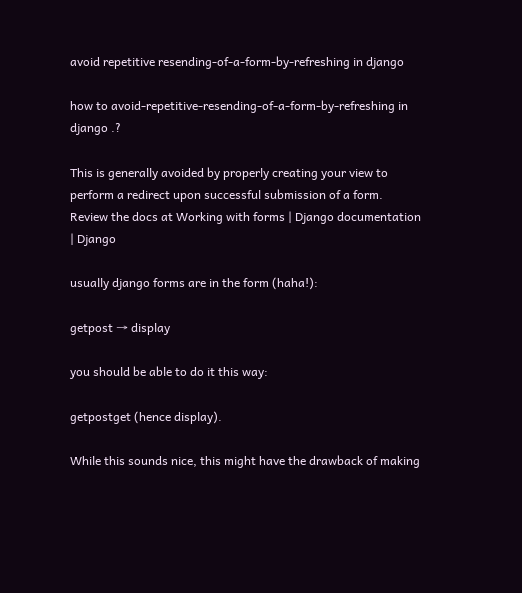avoid repetitive resending-of-a-form-by-refreshing in django

how to avoid-repetitive-resending-of-a-form-by-refreshing in django .?

This is generally avoided by properly creating your view to perform a redirect upon successful submission of a form. Review the docs at Working with forms | Django documentation | Django

usually django forms are in the form (haha!):

getpost → display

you should be able to do it this way:

getpostget (hence display).

While this sounds nice, this might have the drawback of making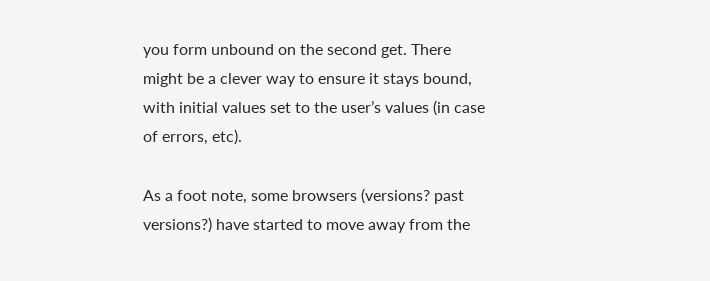you form unbound on the second get. There might be a clever way to ensure it stays bound, with initial values set to the user’s values (in case of errors, etc).

As a foot note, some browsers (versions? past versions?) have started to move away from the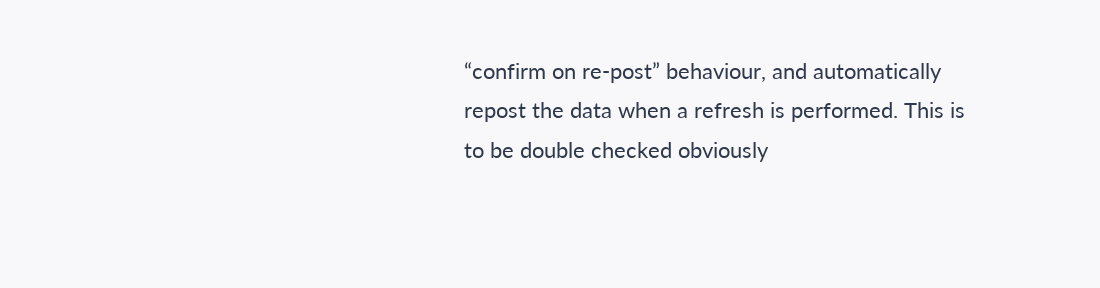“confirm on re-post” behaviour, and automatically repost the data when a refresh is performed. This is to be double checked obviously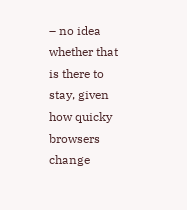– no idea whether that is there to stay, given how quicky browsers change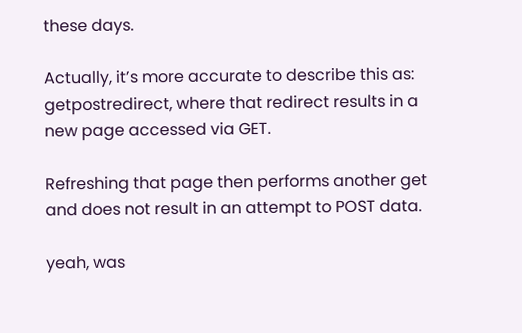these days.

Actually, it’s more accurate to describe this as:
getpostredirect, where that redirect results in a new page accessed via GET.

Refreshing that page then performs another get and does not result in an attempt to POST data.

yeah, was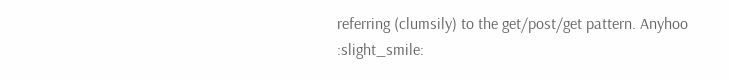referring (clumsily) to the get/post/get pattern. Anyhoo :slight_smile: